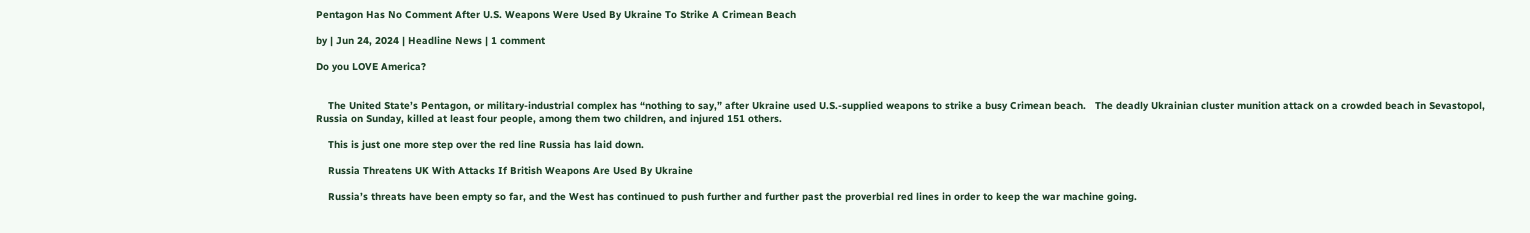Pentagon Has No Comment After U.S. Weapons Were Used By Ukraine To Strike A Crimean Beach

by | Jun 24, 2024 | Headline News | 1 comment

Do you LOVE America?


    The United State’s Pentagon, or military-industrial complex has “nothing to say,” after Ukraine used U.S.-supplied weapons to strike a busy Crimean beach.   The deadly Ukrainian cluster munition attack on a crowded beach in Sevastopol, Russia on Sunday, killed at least four people, among them two children, and injured 151 others.

    This is just one more step over the red line Russia has laid down.

    Russia Threatens UK With Attacks If British Weapons Are Used By Ukraine

    Russia’s threats have been empty so far, and the West has continued to push further and further past the proverbial red lines in order to keep the war machine going.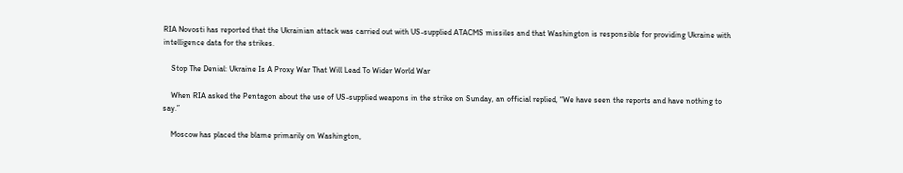RIA Novosti has reported that the Ukrainian attack was carried out with US-supplied ATACMS missiles and that Washington is responsible for providing Ukraine with intelligence data for the strikes.

    Stop The Denial: Ukraine Is A Proxy War That Will Lead To Wider World War

    When RIA asked the Pentagon about the use of US-supplied weapons in the strike on Sunday, an official replied, “We have seen the reports and have nothing to say.”

    Moscow has placed the blame primarily on Washington,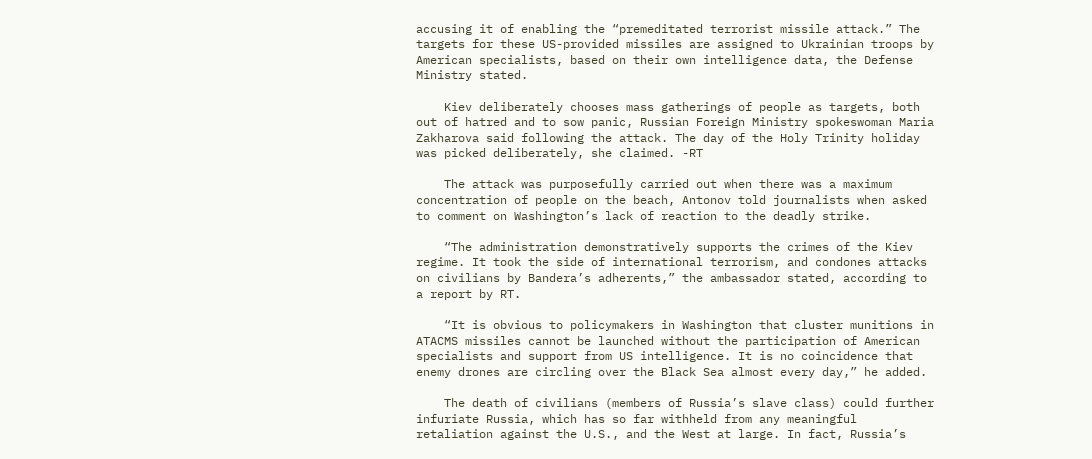accusing it of enabling the “premeditated terrorist missile attack.” The targets for these US-provided missiles are assigned to Ukrainian troops by American specialists, based on their own intelligence data, the Defense Ministry stated.

    Kiev deliberately chooses mass gatherings of people as targets, both out of hatred and to sow panic, Russian Foreign Ministry spokeswoman Maria Zakharova said following the attack. The day of the Holy Trinity holiday was picked deliberately, she claimed. -RT

    The attack was purposefully carried out when there was a maximum concentration of people on the beach, Antonov told journalists when asked to comment on Washington’s lack of reaction to the deadly strike.

    “The administration demonstratively supports the crimes of the Kiev regime. It took the side of international terrorism, and condones attacks on civilians by Bandera’s adherents,” the ambassador stated, according to a report by RT.

    “It is obvious to policymakers in Washington that cluster munitions in ATACMS missiles cannot be launched without the participation of American specialists and support from US intelligence. It is no coincidence that enemy drones are circling over the Black Sea almost every day,” he added.

    The death of civilians (members of Russia’s slave class) could further infuriate Russia, which has so far withheld from any meaningful retaliation against the U.S., and the West at large. In fact, Russia’s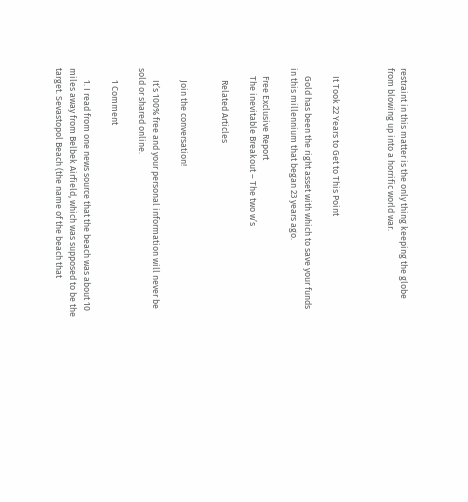restraint in this matter is the only thing keeping the globe from blowing up into a horrific world war.



    It Took 22 Years to Get to This Point

    Gold has been the right asset with which to save your funds in this millennium that began 23 years ago.

    Free Exclusive Report
    The inevitable Breakout – The two w’s

      Related Articles


      Join the conversation!

      It’s 100% free and your personal information will never be sold or shared online.

      1 Comment

      1. I read from one news source that the beach was about 10 miles away from Belbek Airfield, which was supposed to be the target. Sevastopol Beach (the name of the beach that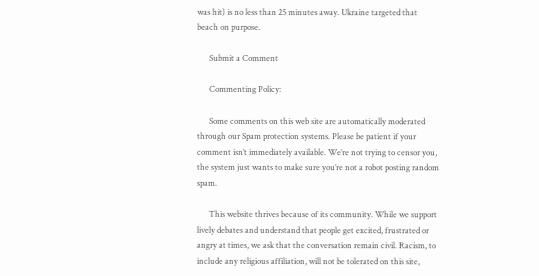was hit) is no less than 25 minutes away. Ukraine targeted that beach on purpose.

      Submit a Comment

      Commenting Policy:

      Some comments on this web site are automatically moderated through our Spam protection systems. Please be patient if your comment isn’t immediately available. We’re not trying to censor you, the system just wants to make sure you’re not a robot posting random spam.

      This website thrives because of its community. While we support lively debates and understand that people get excited, frustrated or angry at times, we ask that the conversation remain civil. Racism, to include any religious affiliation, will not be tolerated on this site,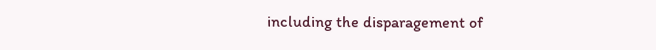including the disparagement of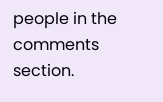people in the comments section.